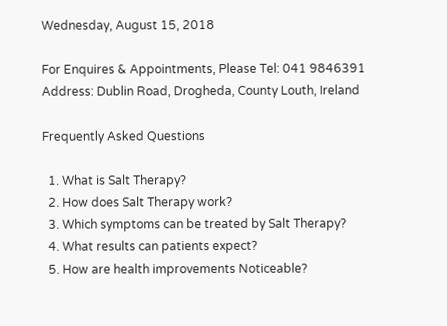Wednesday, August 15, 2018

For Enquires & Appointments, Please Tel: 041 9846391
Address: Dublin Road, Drogheda, County Louth, Ireland

Frequently Asked Questions

  1. What is Salt Therapy?
  2. How does Salt Therapy work?
  3. Which symptoms can be treated by Salt Therapy?
  4. What results can patients expect?
  5. How are health improvements Noticeable?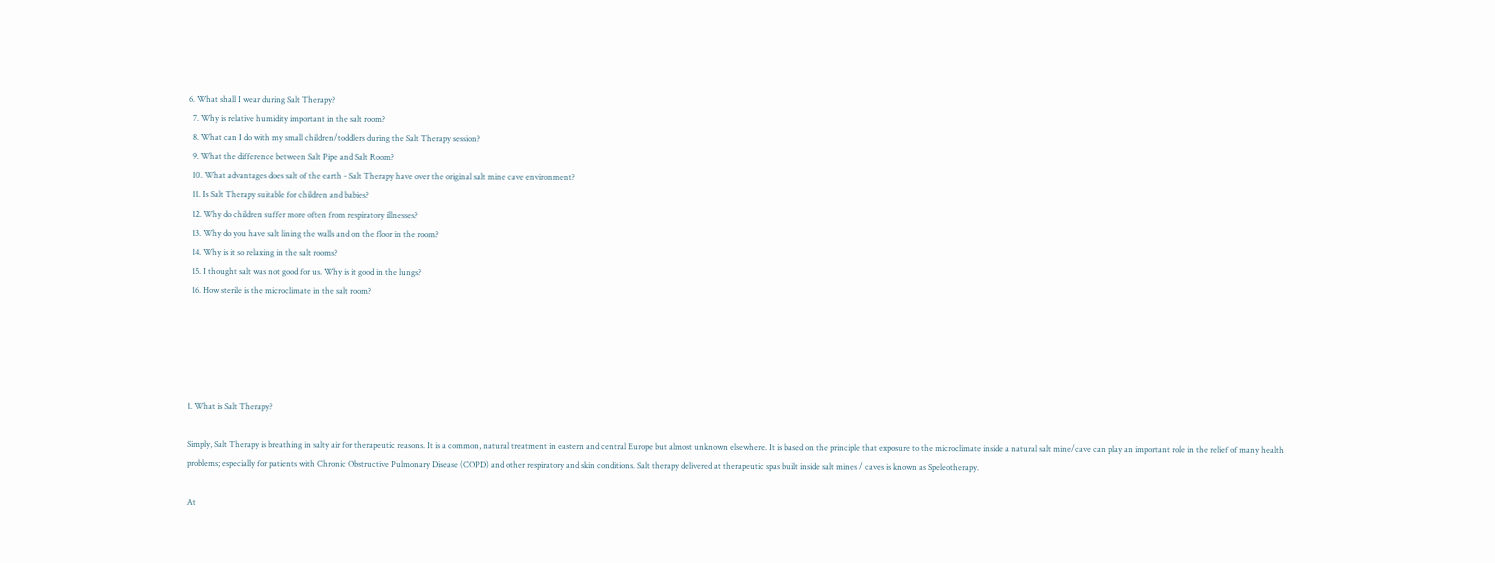6. What shall I wear during Salt Therapy?
  7. Why is relative humidity important in the salt room?
  8. What can I do with my small children/toddlers during the Salt Therapy session?
  9. What the difference between Salt Pipe and Salt Room?
  10. What advantages does salt of the earth - Salt Therapy have over the original salt mine cave environment?
  11. Is Salt Therapy suitable for children and babies?
  12. Why do children suffer more often from respiratory illnesses?
  13. Why do you have salt lining the walls and on the floor in the room?
  14. Why is it so relaxing in the salt rooms?
  15. I thought salt was not good for us. Why is it good in the lungs?
  16. How sterile is the microclimate in the salt room?





1. What is Salt Therapy?

Simply, Salt Therapy is breathing in salty air for therapeutic reasons. It is a common, natural treatment in eastern and central Europe but almost unknown elsewhere. It is based on the principle that exposure to the microclimate inside a natural salt mine/cave can play an important role in the relief of many health problems; especially for patients with Chronic Obstructive Pulmonary Disease (COPD) and other respiratory and skin conditions. Salt therapy delivered at therapeutic spas built inside salt mines / caves is known as Speleotherapy.

At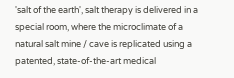'salt of the earth', salt therapy is delivered in a special room, where the microclimate of a natural salt mine / cave is replicated using a patented, state-of-the-art medical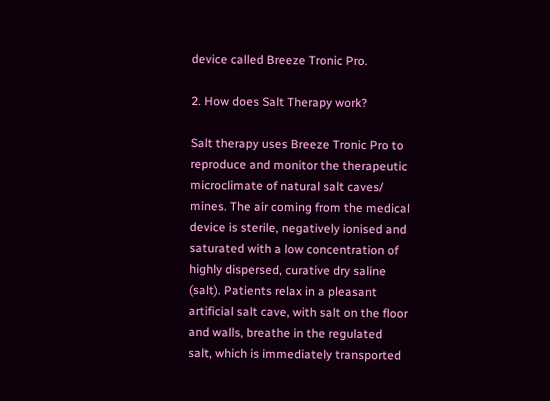device called Breeze Tronic Pro.

2. How does Salt Therapy work?

Salt therapy uses Breeze Tronic Pro to reproduce and monitor the therapeutic microclimate of natural salt caves/ mines. The air coming from the medical device is sterile, negatively ionised and saturated with a low concentration of highly dispersed, curative dry saline (salt). Patients relax in a pleasant artificial salt cave, with salt on the floor and walls, breathe in the regulated salt, which is immediately transported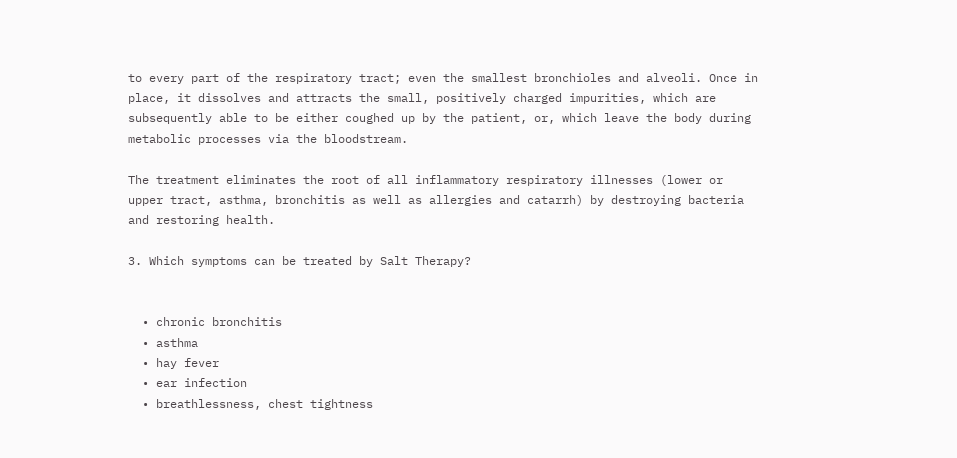to every part of the respiratory tract; even the smallest bronchioles and alveoli. Once in place, it dissolves and attracts the small, positively charged impurities, which are subsequently able to be either coughed up by the patient, or, which leave the body during metabolic processes via the bloodstream.

The treatment eliminates the root of all inflammatory respiratory illnesses (lower or upper tract, asthma, bronchitis as well as allergies and catarrh) by destroying bacteria and restoring health.

3. Which symptoms can be treated by Salt Therapy?


  • chronic bronchitis
  • asthma
  • hay fever
  • ear infection
  • breathlessness, chest tightness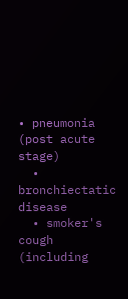• pneumonia (post acute stage)
  • bronchiectatic disease
  • smoker's cough (including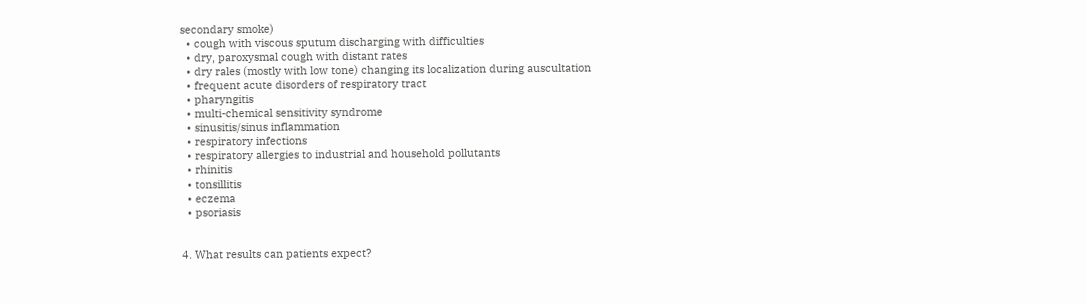secondary smoke)
  • cough with viscous sputum discharging with difficulties
  • dry, paroxysmal cough with distant rates
  • dry rales (mostly with low tone) changing its localization during auscultation
  • frequent acute disorders of respiratory tract
  • pharyngitis
  • multi-chemical sensitivity syndrome
  • sinusitis/sinus inflammation
  • respiratory infections
  • respiratory allergies to industrial and household pollutants
  • rhinitis
  • tonsillitis
  • eczema
  • psoriasis


4. What results can patients expect?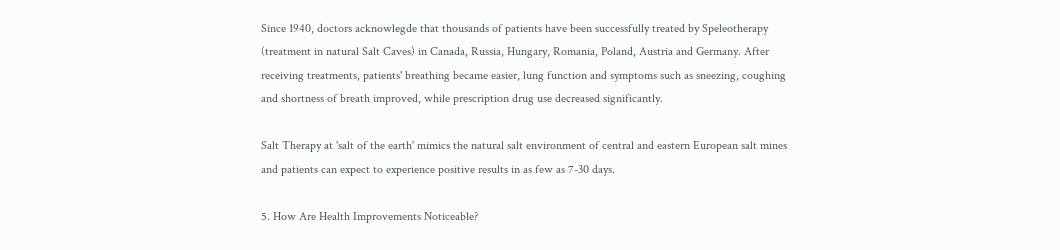Since 1940, doctors acknowlegde that thousands of patients have been successfully treated by Speleotherapy (treatment in natural Salt Caves) in Canada, Russia, Hungary, Romania, Poland, Austria and Germany. After receiving treatments, patients' breathing became easier, lung function and symptoms such as sneezing, coughing and shortness of breath improved, while prescription drug use decreased significantly.

Salt Therapy at 'salt of the earth' mimics the natural salt environment of central and eastern European salt mines and patients can expect to experience positive results in as few as 7-30 days.

5. How Are Health Improvements Noticeable?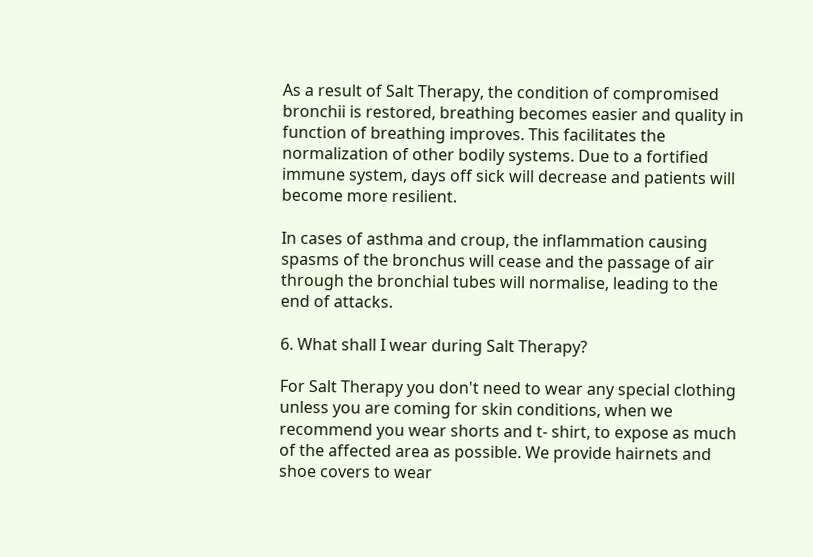As a result of Salt Therapy, the condition of compromised bronchii is restored, breathing becomes easier and quality in function of breathing improves. This facilitates the normalization of other bodily systems. Due to a fortified immune system, days off sick will decrease and patients will become more resilient.

In cases of asthma and croup, the inflammation causing spasms of the bronchus will cease and the passage of air through the bronchial tubes will normalise, leading to the end of attacks.

6. What shall I wear during Salt Therapy?

For Salt Therapy you don't need to wear any special clothing unless you are coming for skin conditions, when we recommend you wear shorts and t- shirt, to expose as much of the affected area as possible. We provide hairnets and shoe covers to wear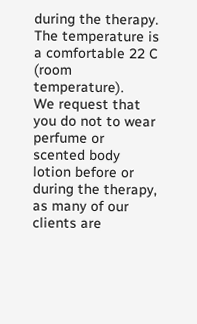during the therapy. The temperature is a comfortable 22 C (room temperature).
We request that you do not to wear perfume or scented body lotion before or during the therapy, as many of our clients are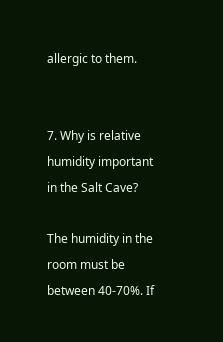allergic to them.


7. Why is relative humidity important in the Salt Cave?

The humidity in the room must be between 40-70%. If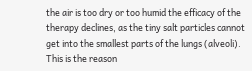the air is too dry or too humid the efficacy of the therapy declines, as the tiny salt particles cannot get into the smallest parts of the lungs (alveoli). This is the reason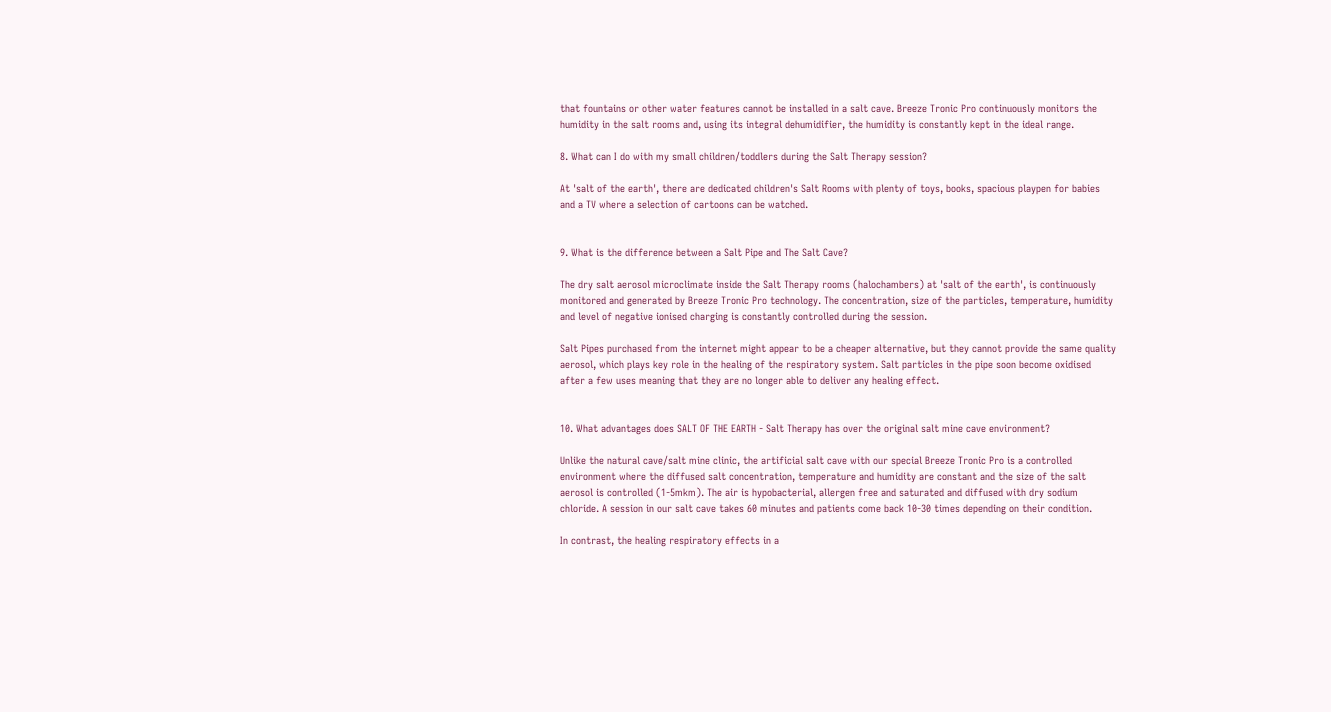that fountains or other water features cannot be installed in a salt cave. Breeze Tronic Pro continuously monitors the humidity in the salt rooms and, using its integral dehumidifier, the humidity is constantly kept in the ideal range.

8. What can I do with my small children/toddlers during the Salt Therapy session?

At 'salt of the earth', there are dedicated children's Salt Rooms with plenty of toys, books, spacious playpen for babies and a TV where a selection of cartoons can be watched.


9. What is the difference between a Salt Pipe and The Salt Cave?

The dry salt aerosol microclimate inside the Salt Therapy rooms (halochambers) at 'salt of the earth', is continuously monitored and generated by Breeze Tronic Pro technology. The concentration, size of the particles, temperature, humidity and level of negative ionised charging is constantly controlled during the session.

Salt Pipes purchased from the internet might appear to be a cheaper alternative, but they cannot provide the same quality aerosol, which plays key role in the healing of the respiratory system. Salt particles in the pipe soon become oxidised after a few uses meaning that they are no longer able to deliver any healing effect.


10. What advantages does SALT OF THE EARTH - Salt Therapy has over the original salt mine cave environment?

Unlike the natural cave/salt mine clinic, the artificial salt cave with our special Breeze Tronic Pro is a controlled environment where the diffused salt concentration, temperature and humidity are constant and the size of the salt aerosol is controlled (1-5mkm). The air is hypobacterial, allergen free and saturated and diffused with dry sodium chloride. A session in our salt cave takes 60 minutes and patients come back 10-30 times depending on their condition.

In contrast, the healing respiratory effects in a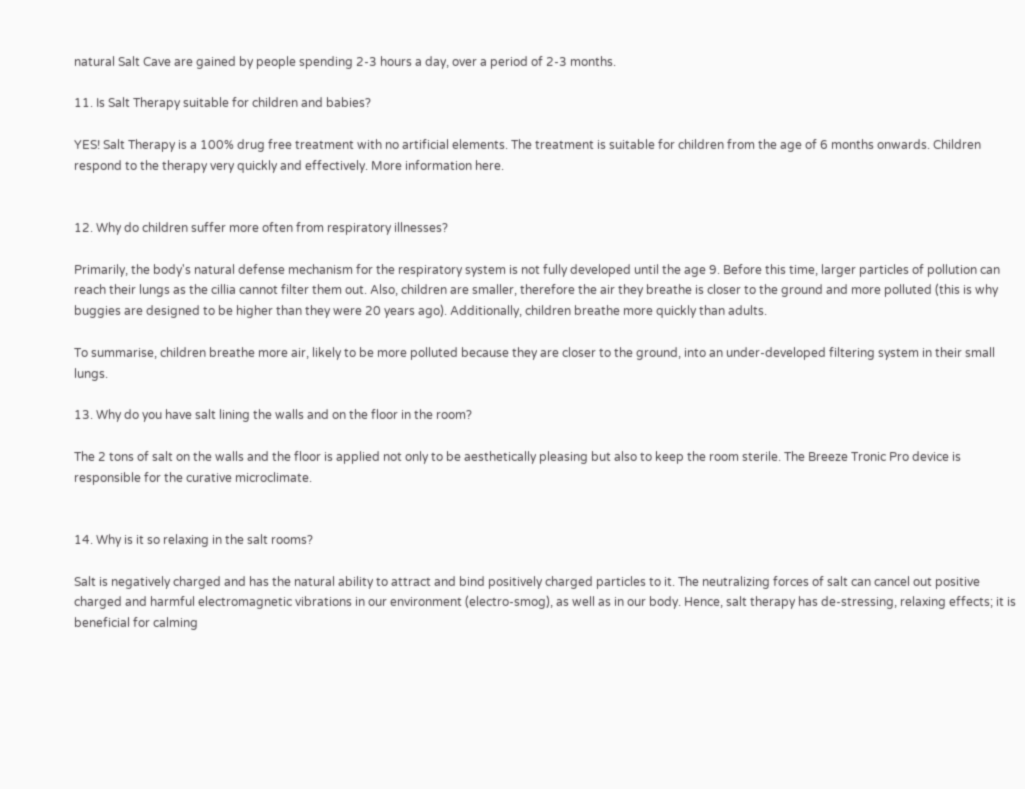natural Salt Cave are gained by people spending 2-3 hours a day, over a period of 2-3 months.

11. Is Salt Therapy suitable for children and babies?

YES! Salt Therapy is a 100% drug free treatment with no artificial elements. The treatment is suitable for children from the age of 6 months onwards. Children respond to the therapy very quickly and effectively. More information here.


12. Why do children suffer more often from respiratory illnesses?

Primarily, the body's natural defense mechanism for the respiratory system is not fully developed until the age 9. Before this time, larger particles of pollution can reach their lungs as the cillia cannot filter them out. Also, children are smaller, therefore the air they breathe is closer to the ground and more polluted (this is why buggies are designed to be higher than they were 20 years ago). Additionally, children breathe more quickly than adults.

To summarise, children breathe more air, likely to be more polluted because they are closer to the ground, into an under-developed filtering system in their small lungs.

13. Why do you have salt lining the walls and on the floor in the room?

The 2 tons of salt on the walls and the floor is applied not only to be aesthetically pleasing but also to keep the room sterile. The Breeze Tronic Pro device is responsible for the curative microclimate.


14. Why is it so relaxing in the salt rooms?

Salt is negatively charged and has the natural ability to attract and bind positively charged particles to it. The neutralizing forces of salt can cancel out positive charged and harmful electromagnetic vibrations in our environment (electro-smog), as well as in our body. Hence, salt therapy has de-stressing, relaxing effects; it is beneficial for calming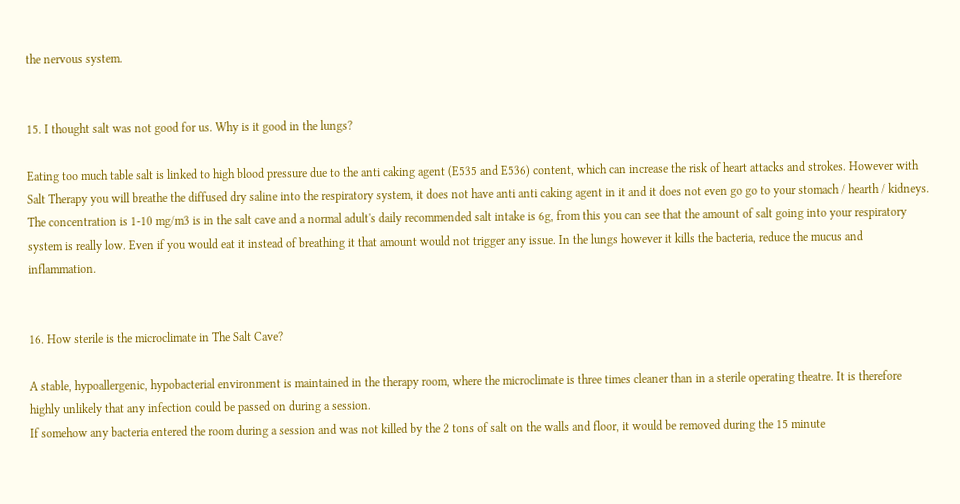the nervous system.


15. I thought salt was not good for us. Why is it good in the lungs?

Eating too much table salt is linked to high blood pressure due to the anti caking agent (E535 and E536) content, which can increase the risk of heart attacks and strokes. However with Salt Therapy you will breathe the diffused dry saline into the respiratory system, it does not have anti anti caking agent in it and it does not even go go to your stomach / hearth / kidneys. The concentration is 1-10 mg/m3 is in the salt cave and a normal adult's daily recommended salt intake is 6g, from this you can see that the amount of salt going into your respiratory system is really low. Even if you would eat it instead of breathing it that amount would not trigger any issue. In the lungs however it kills the bacteria, reduce the mucus and inflammation.


16. How sterile is the microclimate in The Salt Cave?

A stable, hypoallergenic, hypobacterial environment is maintained in the therapy room, where the microclimate is three times cleaner than in a sterile operating theatre. It is therefore highly unlikely that any infection could be passed on during a session.
If somehow any bacteria entered the room during a session and was not killed by the 2 tons of salt on the walls and floor, it would be removed during the 15 minute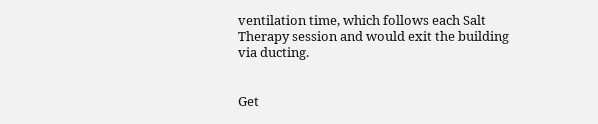ventilation time, which follows each Salt Therapy session and would exit the building via ducting.


Get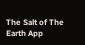The Salt of The Earth App